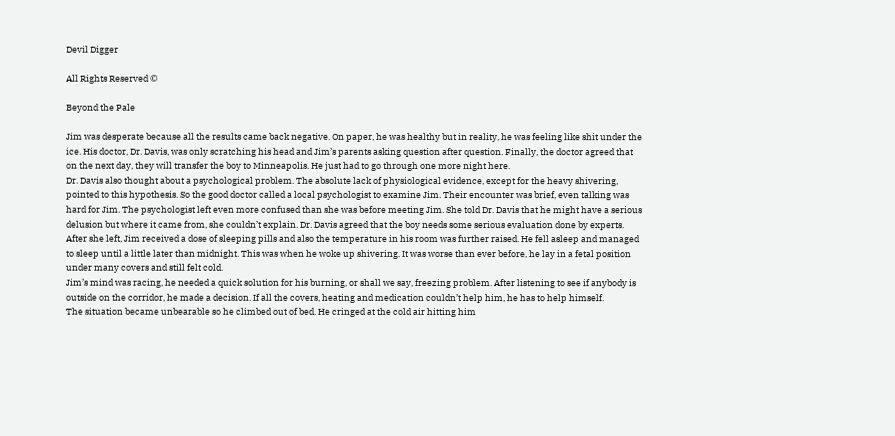Devil Digger

All Rights Reserved ©

Beyond the Pale

Jim was desperate because all the results came back negative. On paper, he was healthy but in reality, he was feeling like shit under the ice. His doctor, Dr. Davis, was only scratching his head and Jim’s parents asking question after question. Finally, the doctor agreed that on the next day, they will transfer the boy to Minneapolis. He just had to go through one more night here.
Dr. Davis also thought about a psychological problem. The absolute lack of physiological evidence, except for the heavy shivering, pointed to this hypothesis. So the good doctor called a local psychologist to examine Jim. Their encounter was brief, even talking was hard for Jim. The psychologist left even more confused than she was before meeting Jim. She told Dr. Davis that he might have a serious delusion but where it came from, she couldn’t explain. Dr. Davis agreed that the boy needs some serious evaluation done by experts.
After she left, Jim received a dose of sleeping pills and also the temperature in his room was further raised. He fell asleep and managed to sleep until a little later than midnight. This was when he woke up shivering. It was worse than ever before, he lay in a fetal position under many covers and still felt cold.
Jim’s mind was racing, he needed a quick solution for his burning, or shall we say, freezing problem. After listening to see if anybody is outside on the corridor, he made a decision. If all the covers, heating and medication couldn’t help him, he has to help himself.
The situation became unbearable so he climbed out of bed. He cringed at the cold air hitting him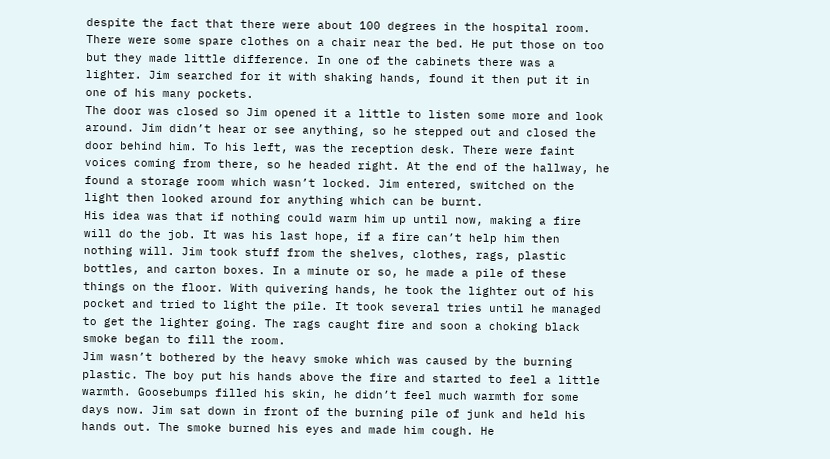despite the fact that there were about 100 degrees in the hospital room. There were some spare clothes on a chair near the bed. He put those on too but they made little difference. In one of the cabinets there was a lighter. Jim searched for it with shaking hands, found it then put it in one of his many pockets.
The door was closed so Jim opened it a little to listen some more and look around. Jim didn’t hear or see anything, so he stepped out and closed the door behind him. To his left, was the reception desk. There were faint voices coming from there, so he headed right. At the end of the hallway, he found a storage room which wasn’t locked. Jim entered, switched on the light then looked around for anything which can be burnt.
His idea was that if nothing could warm him up until now, making a fire will do the job. It was his last hope, if a fire can’t help him then nothing will. Jim took stuff from the shelves, clothes, rags, plastic bottles, and carton boxes. In a minute or so, he made a pile of these things on the floor. With quivering hands, he took the lighter out of his pocket and tried to light the pile. It took several tries until he managed to get the lighter going. The rags caught fire and soon a choking black smoke began to fill the room.
Jim wasn’t bothered by the heavy smoke which was caused by the burning plastic. The boy put his hands above the fire and started to feel a little warmth. Goosebumps filled his skin, he didn’t feel much warmth for some days now. Jim sat down in front of the burning pile of junk and held his hands out. The smoke burned his eyes and made him cough. He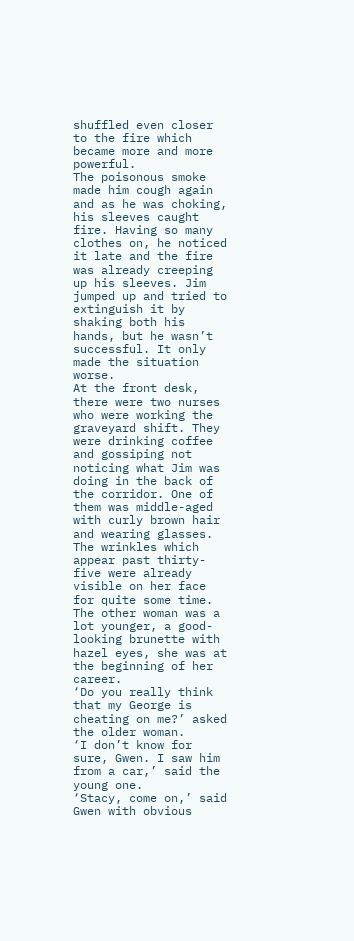shuffled even closer to the fire which became more and more powerful.
The poisonous smoke made him cough again and as he was choking, his sleeves caught fire. Having so many clothes on, he noticed it late and the fire was already creeping up his sleeves. Jim jumped up and tried to extinguish it by shaking both his hands, but he wasn’t successful. It only made the situation worse.
At the front desk, there were two nurses who were working the graveyard shift. They were drinking coffee and gossiping not noticing what Jim was doing in the back of the corridor. One of them was middle-aged with curly brown hair and wearing glasses. The wrinkles which appear past thirty-five were already visible on her face for quite some time. The other woman was a lot younger, a good-looking brunette with hazel eyes, she was at the beginning of her career.
‘Do you really think that my George is cheating on me?’ asked the older woman.
‘I don’t know for sure, Gwen. I saw him from a car,’ said the young one.
‘Stacy, come on,’ said Gwen with obvious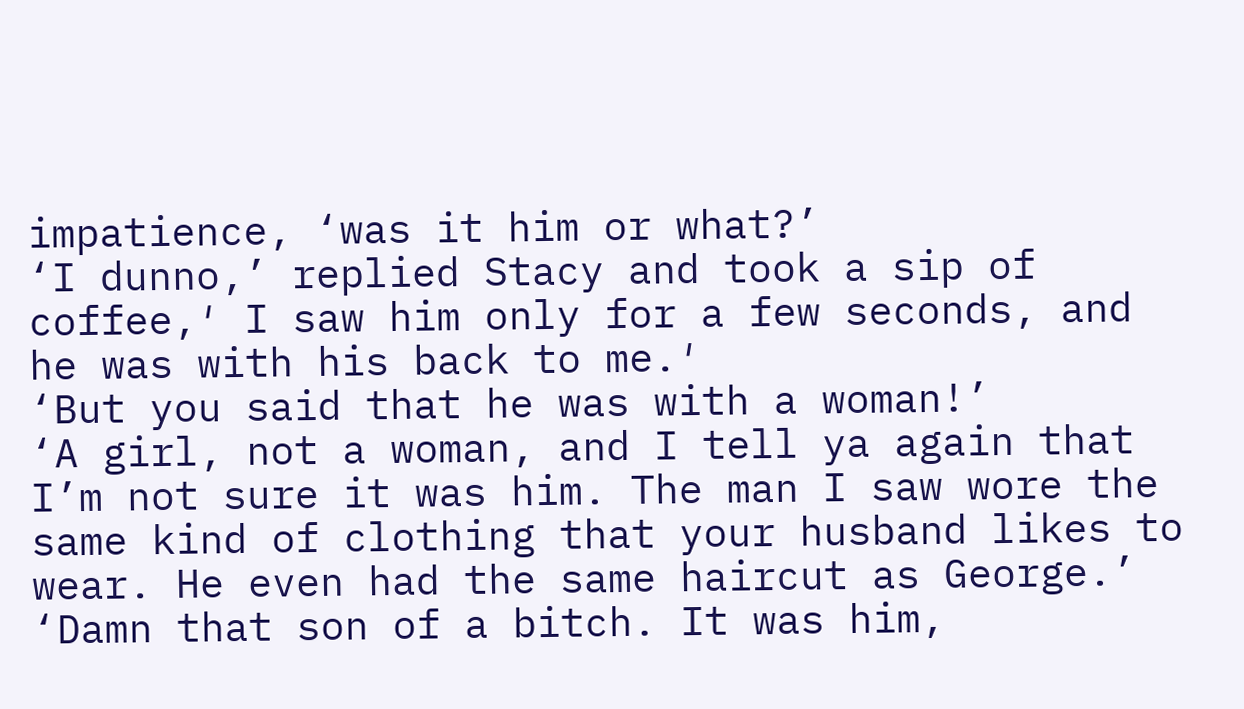impatience, ‘was it him or what?’
‘I dunno,’ replied Stacy and took a sip of coffee,′ I saw him only for a few seconds, and he was with his back to me.′
‘But you said that he was with a woman!’
‘A girl, not a woman, and I tell ya again that I’m not sure it was him. The man I saw wore the same kind of clothing that your husband likes to wear. He even had the same haircut as George.’
‘Damn that son of a bitch. It was him,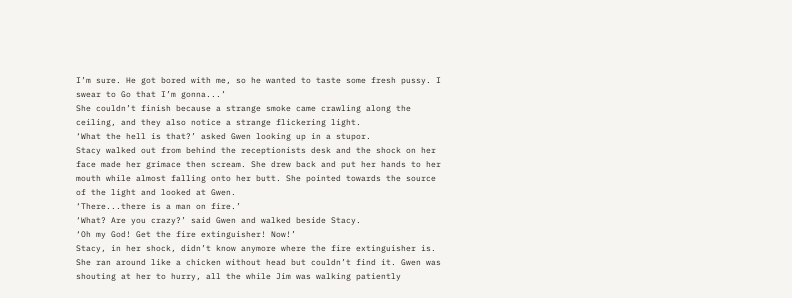I’m sure. He got bored with me, so he wanted to taste some fresh pussy. I swear to Go that I’m gonna...’
She couldn’t finish because a strange smoke came crawling along the ceiling, and they also notice a strange flickering light.
‘What the hell is that?’ asked Gwen looking up in a stupor.
Stacy walked out from behind the receptionists desk and the shock on her face made her grimace then scream. She drew back and put her hands to her mouth while almost falling onto her butt. She pointed towards the source of the light and looked at Gwen.
‘There...there is a man on fire.’
‘What? Are you crazy?’ said Gwen and walked beside Stacy.
‘Oh my God! Get the fire extinguisher! Now!’
Stacy, in her shock, didn’t know anymore where the fire extinguisher is. She ran around like a chicken without head but couldn’t find it. Gwen was shouting at her to hurry, all the while Jim was walking patiently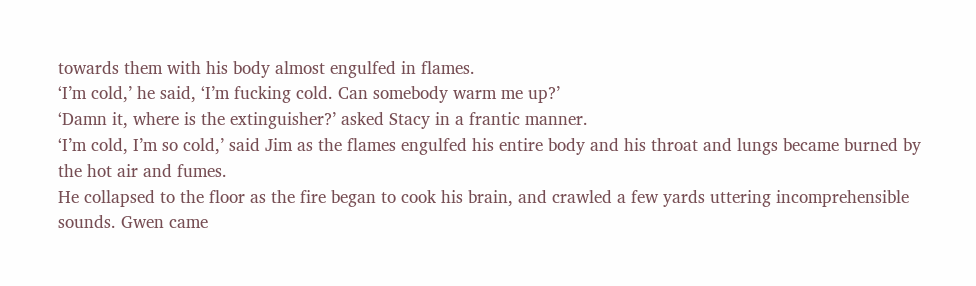towards them with his body almost engulfed in flames.
‘I’m cold,’ he said, ‘I’m fucking cold. Can somebody warm me up?’
‘Damn it, where is the extinguisher?’ asked Stacy in a frantic manner.
‘I’m cold, I’m so cold,’ said Jim as the flames engulfed his entire body and his throat and lungs became burned by the hot air and fumes.
He collapsed to the floor as the fire began to cook his brain, and crawled a few yards uttering incomprehensible sounds. Gwen came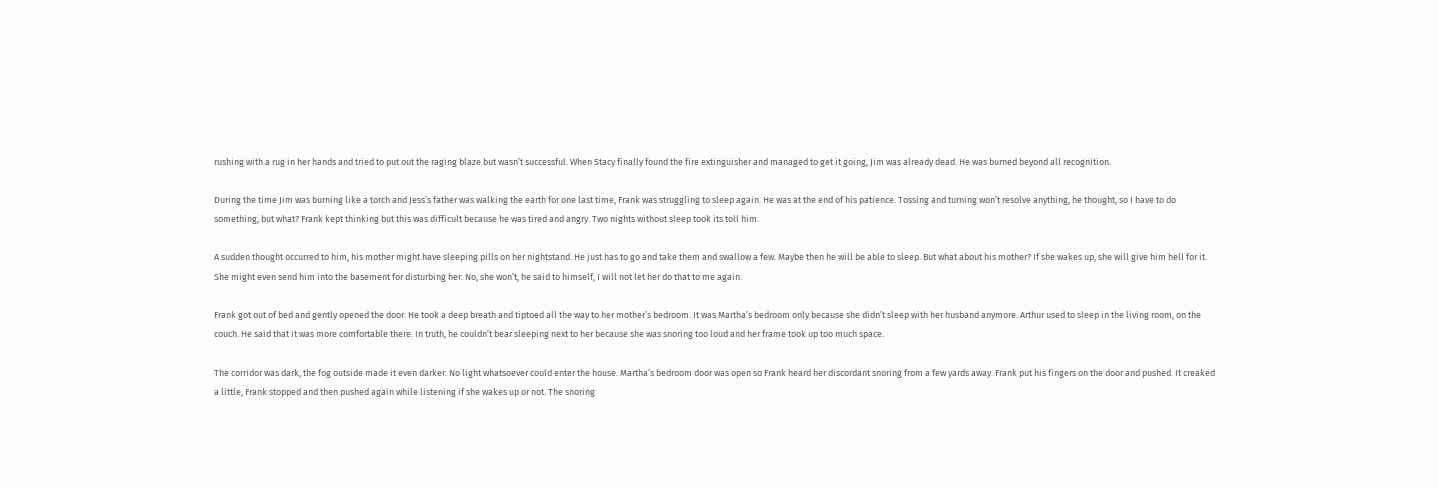rushing with a rug in her hands and tried to put out the raging blaze but wasn’t successful. When Stacy finally found the fire extinguisher and managed to get it going, Jim was already dead. He was burned beyond all recognition.

During the time Jim was burning like a torch and Jess’s father was walking the earth for one last time, Frank was struggling to sleep again. He was at the end of his patience. Tossing and turning won’t resolve anything, he thought, so I have to do something, but what? Frank kept thinking but this was difficult because he was tired and angry. Two nights without sleep took its toll him.

A sudden thought occurred to him, his mother might have sleeping pills on her nightstand. He just has to go and take them and swallow a few. Maybe then he will be able to sleep. But what about his mother? If she wakes up, she will give him hell for it. She might even send him into the basement for disturbing her. No, she won’t, he said to himself, I will not let her do that to me again.

Frank got out of bed and gently opened the door. He took a deep breath and tiptoed all the way to her mother’s bedroom. It was Martha’s bedroom only because she didn’t sleep with her husband anymore. Arthur used to sleep in the living room, on the couch. He said that it was more comfortable there. In truth, he couldn’t bear sleeping next to her because she was snoring too loud and her frame took up too much space.

The corridor was dark, the fog outside made it even darker. No light whatsoever could enter the house. Martha’s bedroom door was open so Frank heard her discordant snoring from a few yards away. Frank put his fingers on the door and pushed. It creaked a little, Frank stopped and then pushed again while listening if she wakes up or not. The snoring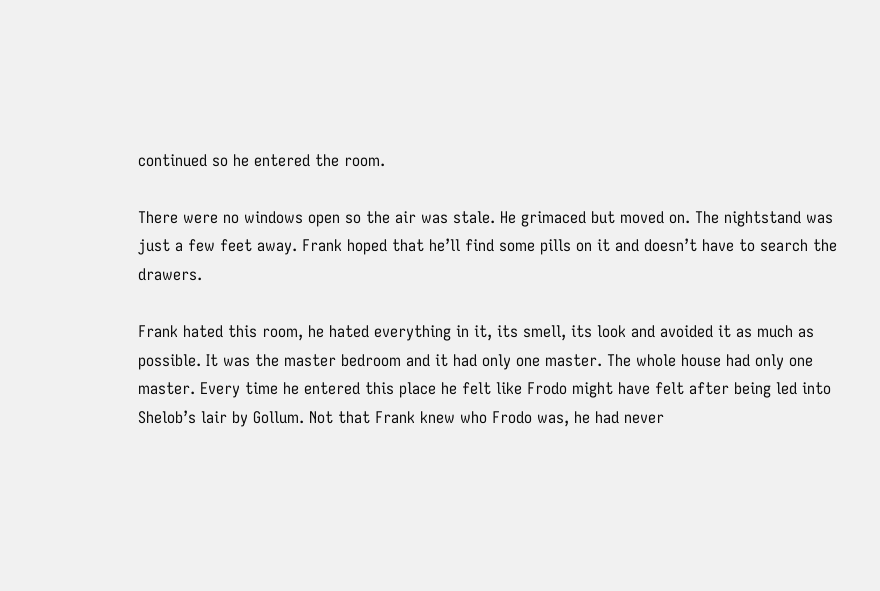continued so he entered the room.

There were no windows open so the air was stale. He grimaced but moved on. The nightstand was just a few feet away. Frank hoped that he’ll find some pills on it and doesn’t have to search the drawers.

Frank hated this room, he hated everything in it, its smell, its look and avoided it as much as possible. It was the master bedroom and it had only one master. The whole house had only one master. Every time he entered this place he felt like Frodo might have felt after being led into Shelob’s lair by Gollum. Not that Frank knew who Frodo was, he had never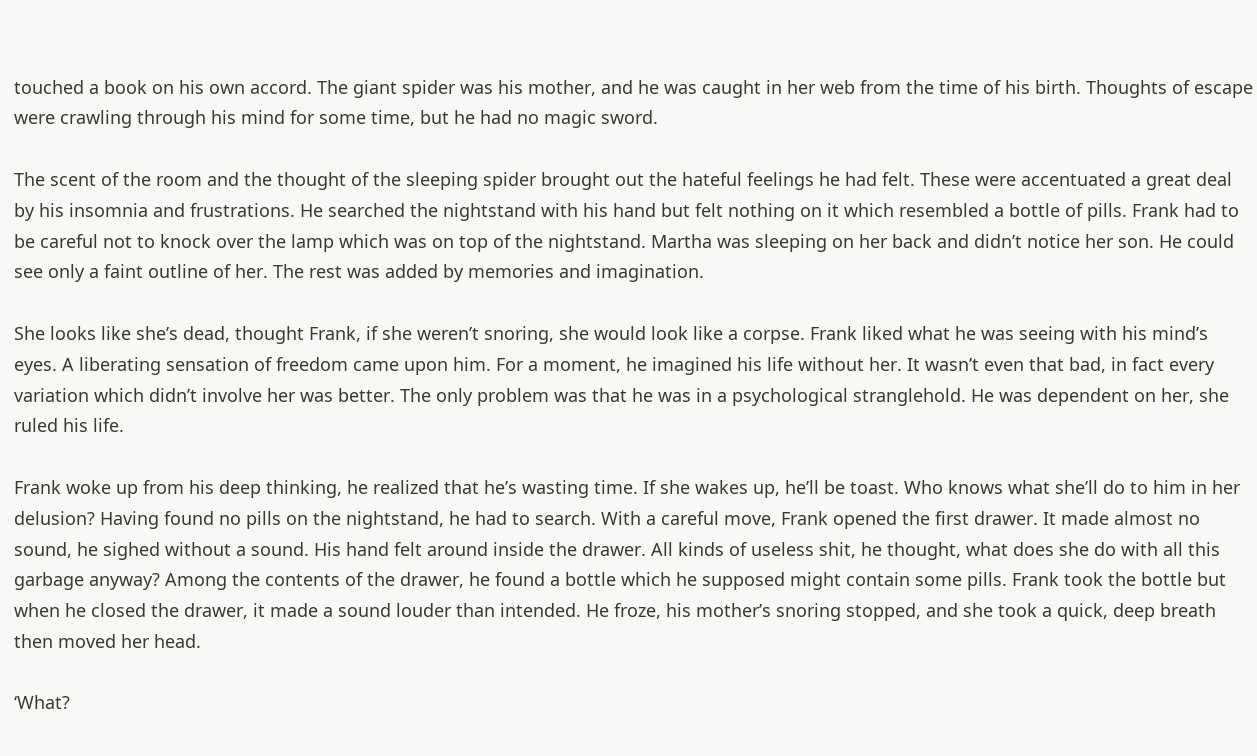touched a book on his own accord. The giant spider was his mother, and he was caught in her web from the time of his birth. Thoughts of escape were crawling through his mind for some time, but he had no magic sword.

The scent of the room and the thought of the sleeping spider brought out the hateful feelings he had felt. These were accentuated a great deal by his insomnia and frustrations. He searched the nightstand with his hand but felt nothing on it which resembled a bottle of pills. Frank had to be careful not to knock over the lamp which was on top of the nightstand. Martha was sleeping on her back and didn’t notice her son. He could see only a faint outline of her. The rest was added by memories and imagination.

She looks like she’s dead, thought Frank, if she weren’t snoring, she would look like a corpse. Frank liked what he was seeing with his mind’s eyes. A liberating sensation of freedom came upon him. For a moment, he imagined his life without her. It wasn’t even that bad, in fact every variation which didn’t involve her was better. The only problem was that he was in a psychological stranglehold. He was dependent on her, she ruled his life.

Frank woke up from his deep thinking, he realized that he’s wasting time. If she wakes up, he’ll be toast. Who knows what she’ll do to him in her delusion? Having found no pills on the nightstand, he had to search. With a careful move, Frank opened the first drawer. It made almost no sound, he sighed without a sound. His hand felt around inside the drawer. All kinds of useless shit, he thought, what does she do with all this garbage anyway? Among the contents of the drawer, he found a bottle which he supposed might contain some pills. Frank took the bottle but when he closed the drawer, it made a sound louder than intended. He froze, his mother’s snoring stopped, and she took a quick, deep breath then moved her head.

‘What?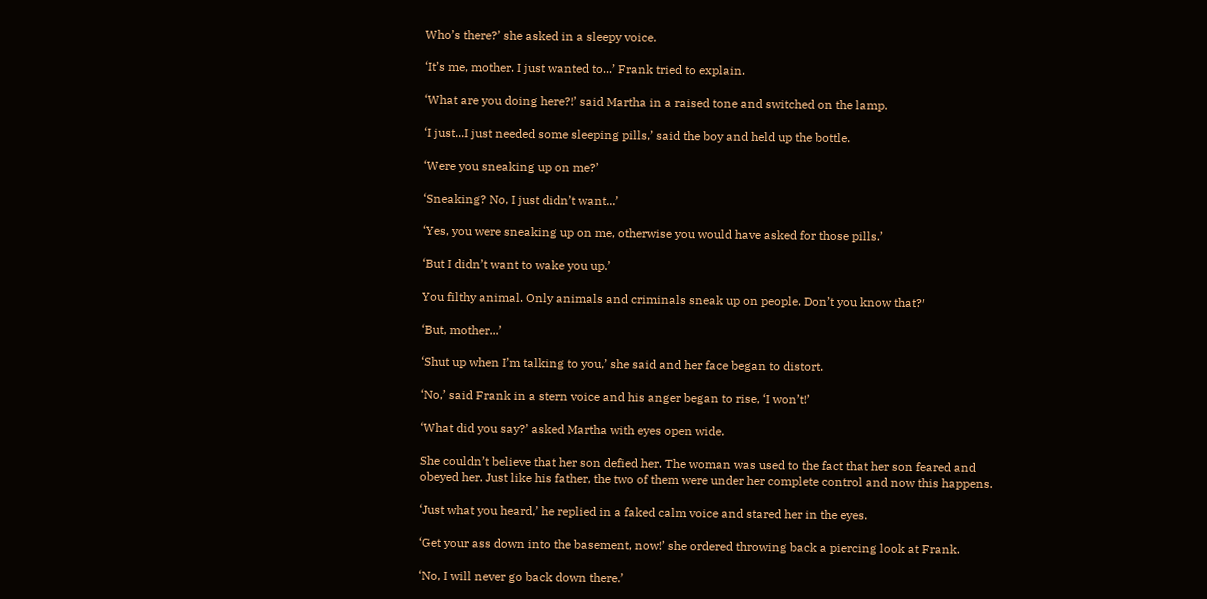Who’s there?’ she asked in a sleepy voice.

‘It’s me, mother. I just wanted to...’ Frank tried to explain.

‘What are you doing here?!’ said Martha in a raised tone and switched on the lamp.

‘I just...I just needed some sleeping pills,’ said the boy and held up the bottle.

‘Were you sneaking up on me?’

‘Sneaking? No, I just didn’t want...’

‘Yes, you were sneaking up on me, otherwise you would have asked for those pills.’

‘But I didn’t want to wake you up.’

You filthy animal. Only animals and criminals sneak up on people. Don’t you know that?′

‘But, mother...’

‘Shut up when I’m talking to you,’ she said and her face began to distort.

‘No,’ said Frank in a stern voice and his anger began to rise, ‘I won’t!’

‘What did you say?’ asked Martha with eyes open wide.

She couldn’t believe that her son defied her. The woman was used to the fact that her son feared and obeyed her. Just like his father, the two of them were under her complete control and now this happens.

‘Just what you heard,’ he replied in a faked calm voice and stared her in the eyes.

‘Get your ass down into the basement, now!’ she ordered throwing back a piercing look at Frank.

‘No, I will never go back down there.’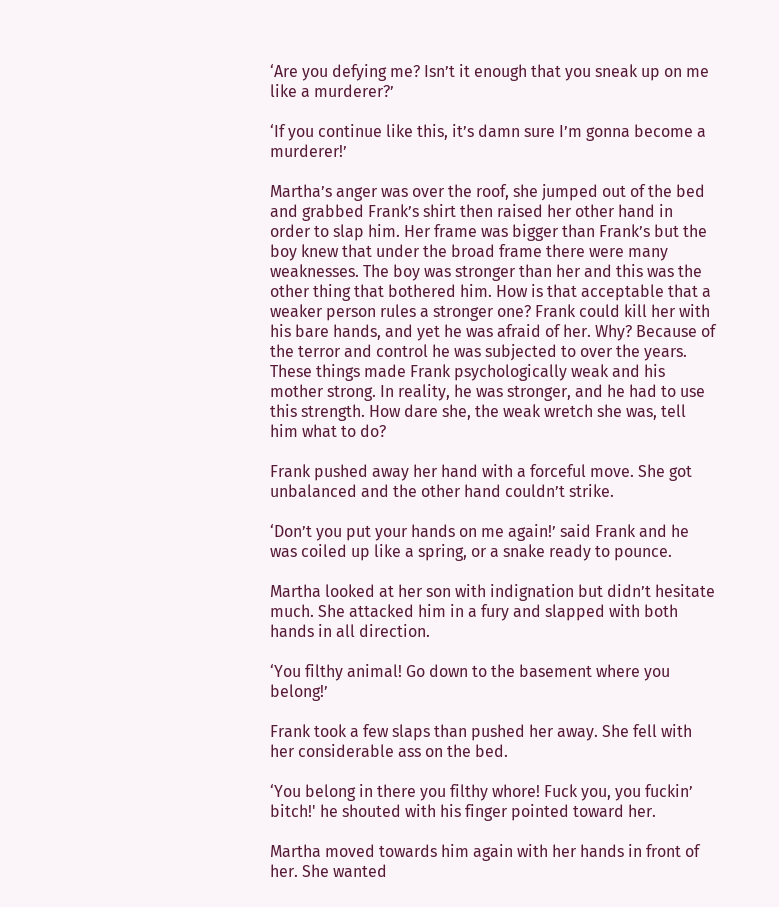‘Are you defying me? Isn’t it enough that you sneak up on me like a murderer?’

‘If you continue like this, it’s damn sure I’m gonna become a murderer!’

Martha’s anger was over the roof, she jumped out of the bed and grabbed Frank’s shirt then raised her other hand in order to slap him. Her frame was bigger than Frank’s but the boy knew that under the broad frame there were many weaknesses. The boy was stronger than her and this was the other thing that bothered him. How is that acceptable that a weaker person rules a stronger one? Frank could kill her with his bare hands, and yet he was afraid of her. Why? Because of the terror and control he was subjected to over the years. These things made Frank psychologically weak and his mother strong. In reality, he was stronger, and he had to use this strength. How dare she, the weak wretch she was, tell him what to do?

Frank pushed away her hand with a forceful move. She got unbalanced and the other hand couldn’t strike.

‘Don’t you put your hands on me again!’ said Frank and he was coiled up like a spring, or a snake ready to pounce.

Martha looked at her son with indignation but didn’t hesitate much. She attacked him in a fury and slapped with both hands in all direction.

‘You filthy animal! Go down to the basement where you belong!’

Frank took a few slaps than pushed her away. She fell with her considerable ass on the bed.

‘You belong in there you filthy whore! Fuck you, you fuckin’ bitch!' he shouted with his finger pointed toward her.

Martha moved towards him again with her hands in front of her. She wanted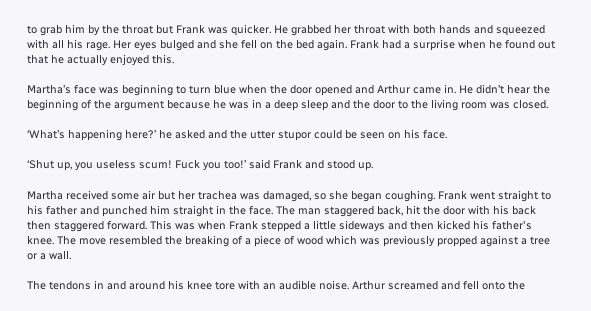to grab him by the throat but Frank was quicker. He grabbed her throat with both hands and squeezed with all his rage. Her eyes bulged and she fell on the bed again. Frank had a surprise when he found out that he actually enjoyed this.

Martha’s face was beginning to turn blue when the door opened and Arthur came in. He didn’t hear the beginning of the argument because he was in a deep sleep and the door to the living room was closed.

‘What’s happening here?’ he asked and the utter stupor could be seen on his face.

‘Shut up, you useless scum! Fuck you too!’ said Frank and stood up.

Martha received some air but her trachea was damaged, so she began coughing. Frank went straight to his father and punched him straight in the face. The man staggered back, hit the door with his back then staggered forward. This was when Frank stepped a little sideways and then kicked his father's knee. The move resembled the breaking of a piece of wood which was previously propped against a tree or a wall.

The tendons in and around his knee tore with an audible noise. Arthur screamed and fell onto the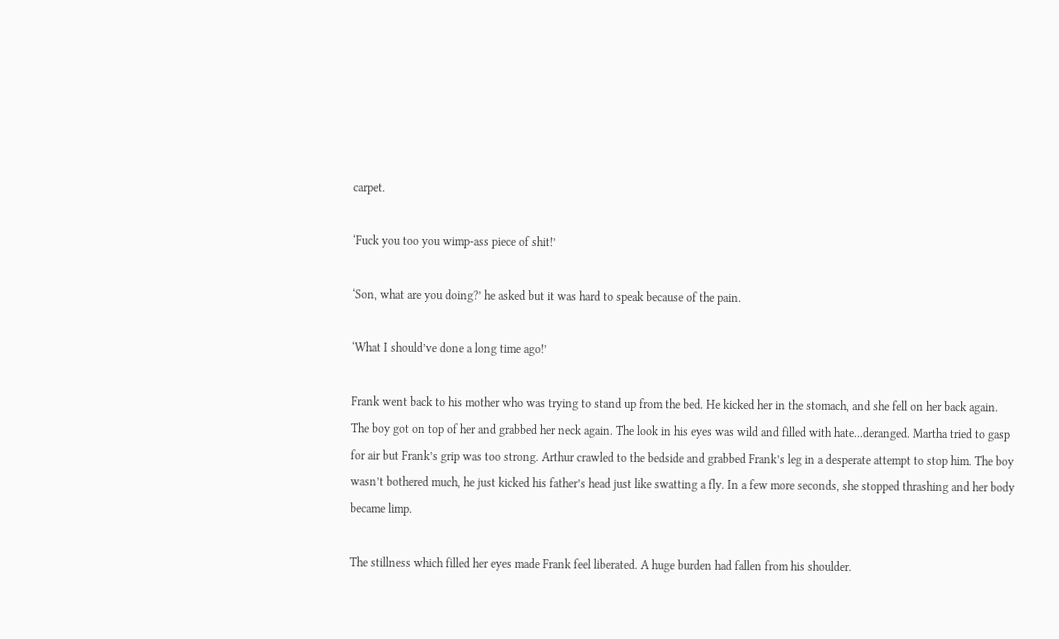carpet.

‘Fuck you too you wimp-ass piece of shit!’

‘Son, what are you doing?’ he asked but it was hard to speak because of the pain.

‘What I should’ve done a long time ago!’

Frank went back to his mother who was trying to stand up from the bed. He kicked her in the stomach, and she fell on her back again. The boy got on top of her and grabbed her neck again. The look in his eyes was wild and filled with hate...deranged. Martha tried to gasp for air but Frank’s grip was too strong. Arthur crawled to the bedside and grabbed Frank’s leg in a desperate attempt to stop him. The boy wasn’t bothered much, he just kicked his father’s head just like swatting a fly. In a few more seconds, she stopped thrashing and her body became limp.

The stillness which filled her eyes made Frank feel liberated. A huge burden had fallen from his shoulder.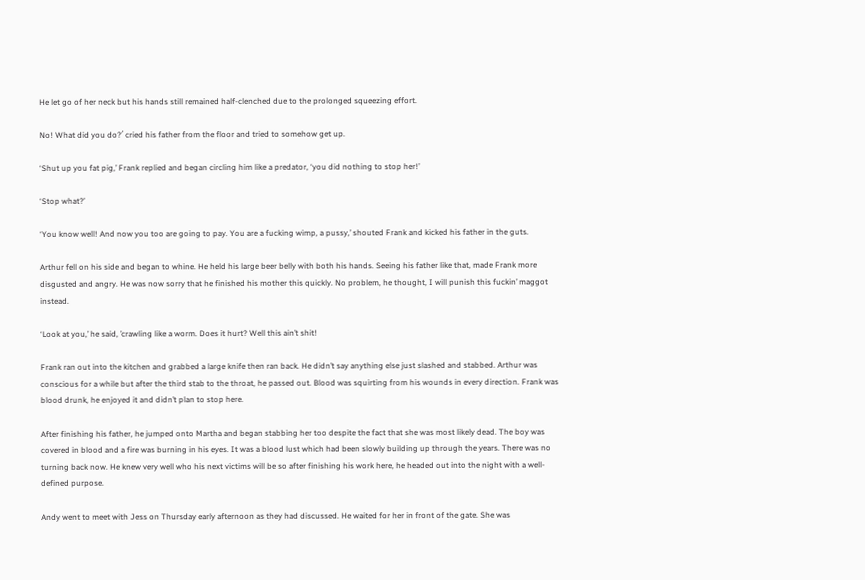He let go of her neck but his hands still remained half-clenched due to the prolonged squeezing effort.

No! What did you do?′ cried his father from the floor and tried to somehow get up.

‘Shut up you fat pig,’ Frank replied and began circling him like a predator, ‘you did nothing to stop her!’

‘Stop what?’

‘You know well! And now you too are going to pay. You are a fucking wimp, a pussy,’ shouted Frank and kicked his father in the guts.

Arthur fell on his side and began to whine. He held his large beer belly with both his hands. Seeing his father like that, made Frank more disgusted and angry. He was now sorry that he finished his mother this quickly. No problem, he thought, I will punish this fuckin’ maggot instead.

‘Look at you,’ he said, ’crawling like a worm. Does it hurt? Well this ain’t shit!

Frank ran out into the kitchen and grabbed a large knife then ran back. He didn’t say anything else just slashed and stabbed. Arthur was conscious for a while but after the third stab to the throat, he passed out. Blood was squirting from his wounds in every direction. Frank was blood drunk, he enjoyed it and didn’t plan to stop here.

After finishing his father, he jumped onto Martha and began stabbing her too despite the fact that she was most likely dead. The boy was covered in blood and a fire was burning in his eyes. It was a blood lust which had been slowly building up through the years. There was no turning back now. He knew very well who his next victims will be so after finishing his work here, he headed out into the night with a well-defined purpose.

Andy went to meet with Jess on Thursday early afternoon as they had discussed. He waited for her in front of the gate. She was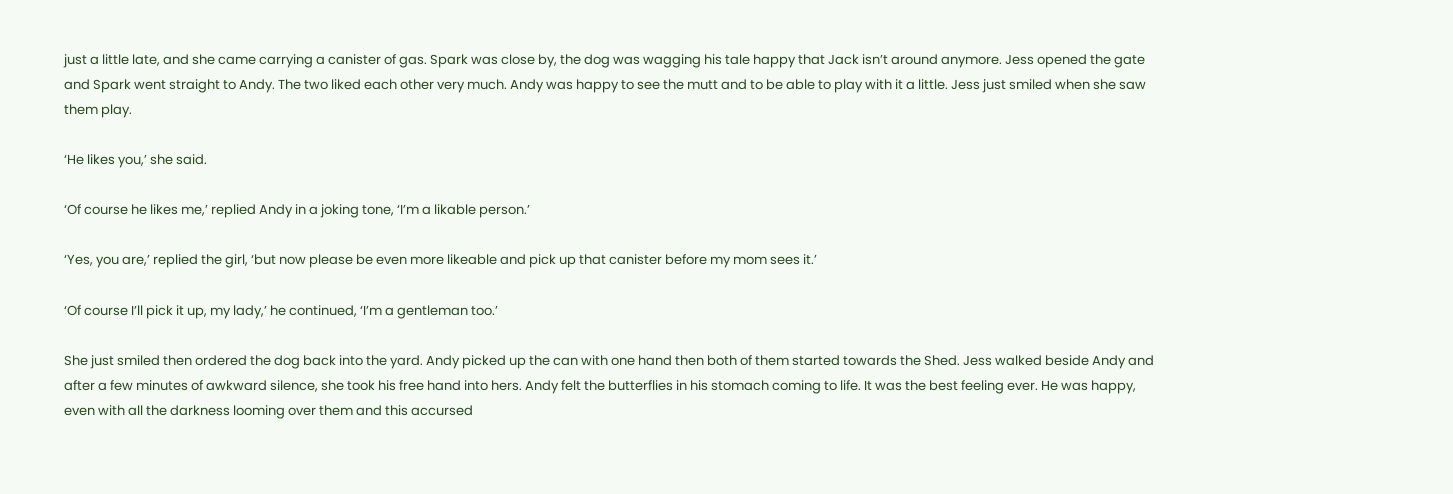just a little late, and she came carrying a canister of gas. Spark was close by, the dog was wagging his tale happy that Jack isn’t around anymore. Jess opened the gate and Spark went straight to Andy. The two liked each other very much. Andy was happy to see the mutt and to be able to play with it a little. Jess just smiled when she saw them play.

‘He likes you,’ she said.

‘Of course he likes me,’ replied Andy in a joking tone, ‘I’m a likable person.’

‘Yes, you are,’ replied the girl, ‘but now please be even more likeable and pick up that canister before my mom sees it.’

‘Of course I’ll pick it up, my lady,’ he continued, ‘I’m a gentleman too.’

She just smiled then ordered the dog back into the yard. Andy picked up the can with one hand then both of them started towards the Shed. Jess walked beside Andy and after a few minutes of awkward silence, she took his free hand into hers. Andy felt the butterflies in his stomach coming to life. It was the best feeling ever. He was happy, even with all the darkness looming over them and this accursed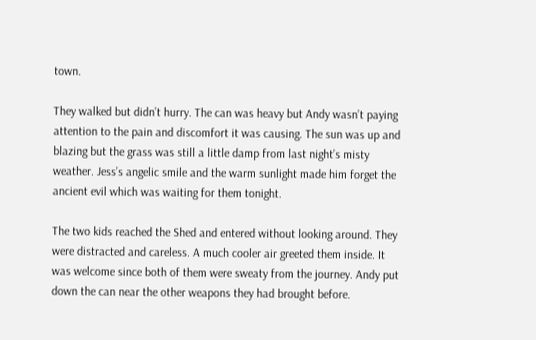town.

They walked but didn’t hurry. The can was heavy but Andy wasn’t paying attention to the pain and discomfort it was causing. The sun was up and blazing but the grass was still a little damp from last night’s misty weather. Jess’s angelic smile and the warm sunlight made him forget the ancient evil which was waiting for them tonight.

The two kids reached the Shed and entered without looking around. They were distracted and careless. A much cooler air greeted them inside. It was welcome since both of them were sweaty from the journey. Andy put down the can near the other weapons they had brought before.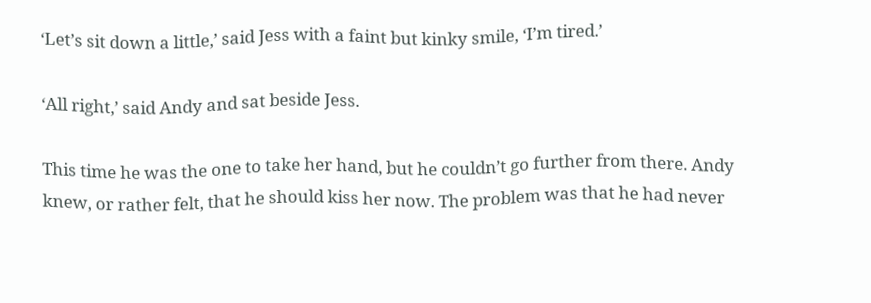‘Let’s sit down a little,’ said Jess with a faint but kinky smile, ‘I’m tired.’

‘All right,’ said Andy and sat beside Jess.

This time he was the one to take her hand, but he couldn’t go further from there. Andy knew, or rather felt, that he should kiss her now. The problem was that he had never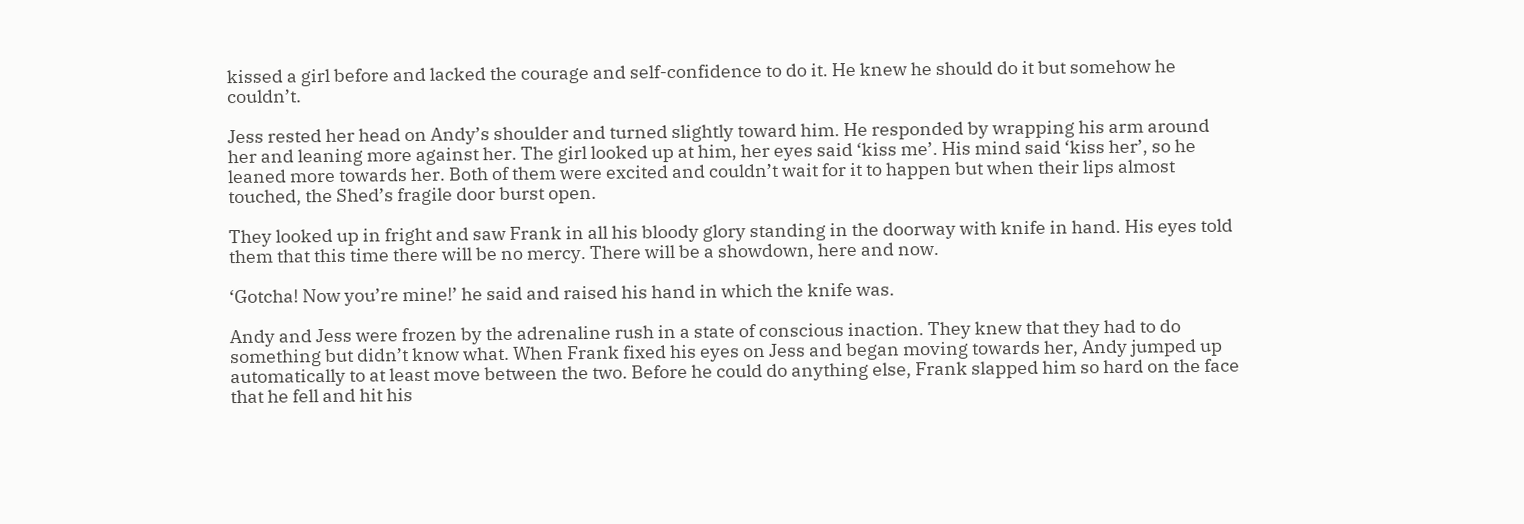kissed a girl before and lacked the courage and self-confidence to do it. He knew he should do it but somehow he couldn’t.

Jess rested her head on Andy’s shoulder and turned slightly toward him. He responded by wrapping his arm around her and leaning more against her. The girl looked up at him, her eyes said ‘kiss me’. His mind said ‘kiss her’, so he leaned more towards her. Both of them were excited and couldn’t wait for it to happen but when their lips almost touched, the Shed’s fragile door burst open.

They looked up in fright and saw Frank in all his bloody glory standing in the doorway with knife in hand. His eyes told them that this time there will be no mercy. There will be a showdown, here and now.

‘Gotcha! Now you’re mine!’ he said and raised his hand in which the knife was.

Andy and Jess were frozen by the adrenaline rush in a state of conscious inaction. They knew that they had to do something but didn’t know what. When Frank fixed his eyes on Jess and began moving towards her, Andy jumped up automatically to at least move between the two. Before he could do anything else, Frank slapped him so hard on the face that he fell and hit his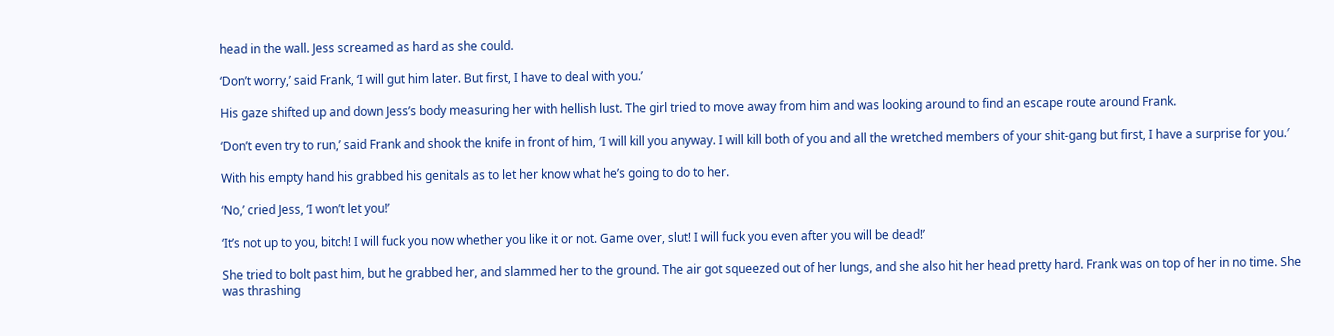head in the wall. Jess screamed as hard as she could.

‘Don’t worry,’ said Frank, ‘I will gut him later. But first, I have to deal with you.’

His gaze shifted up and down Jess’s body measuring her with hellish lust. The girl tried to move away from him and was looking around to find an escape route around Frank.

‘Don’t even try to run,’ said Frank and shook the knife in front of him, ′I will kill you anyway. I will kill both of you and all the wretched members of your shit-gang but first, I have a surprise for you.′

With his empty hand his grabbed his genitals as to let her know what he’s going to do to her.

‘No,’ cried Jess, ‘I won’t let you!’

‘It’s not up to you, bitch! I will fuck you now whether you like it or not. Game over, slut! I will fuck you even after you will be dead!’

She tried to bolt past him, but he grabbed her, and slammed her to the ground. The air got squeezed out of her lungs, and she also hit her head pretty hard. Frank was on top of her in no time. She was thrashing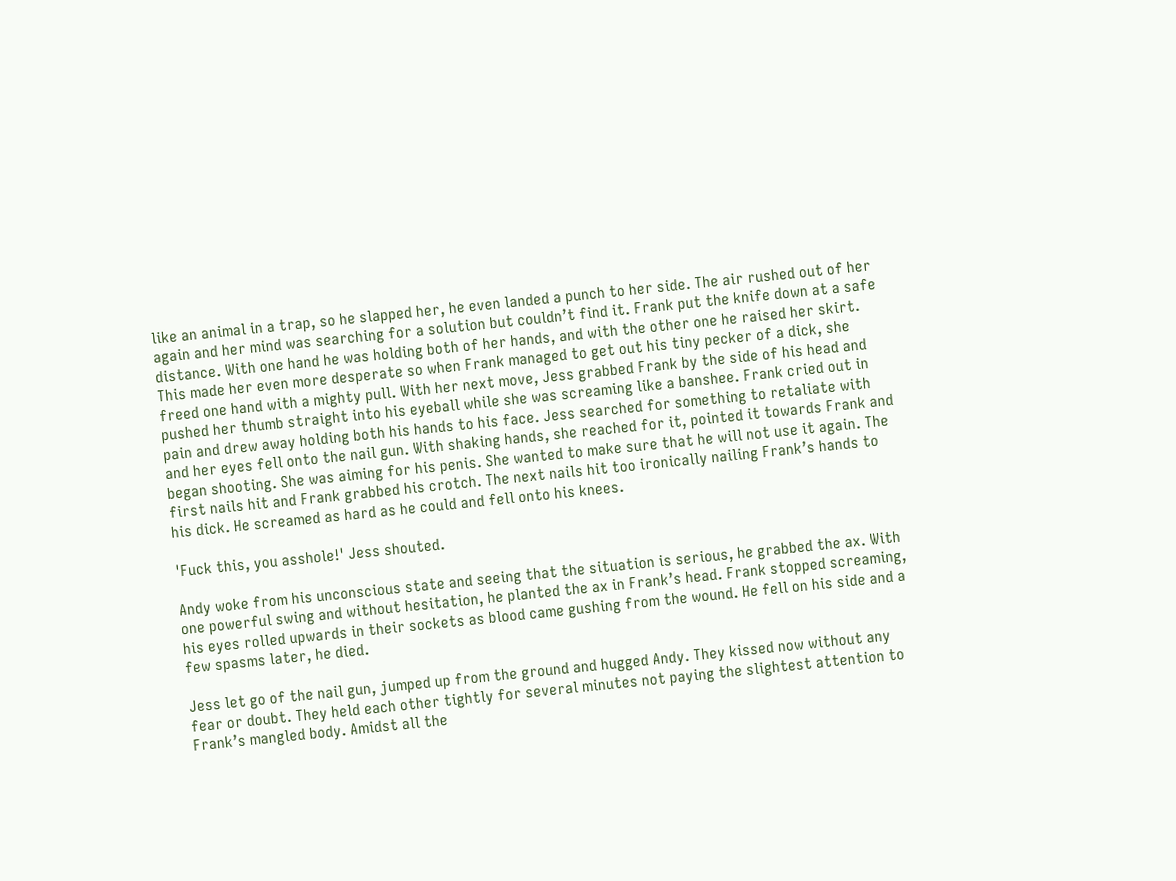like an animal in a trap, so he slapped her, he even landed a punch to her side. The air rushed out of her again and her mind was searching for a solution but couldn’t find it. Frank put the knife down at a safe distance. With one hand he was holding both of her hands, and with the other one he raised her skirt. This made her even more desperate so when Frank managed to get out his tiny pecker of a dick, she freed one hand with a mighty pull. With her next move, Jess grabbed Frank by the side of his head and pushed her thumb straight into his eyeball while she was screaming like a banshee. Frank cried out in pain and drew away holding both his hands to his face. Jess searched for something to retaliate with and her eyes fell onto the nail gun. With shaking hands, she reached for it, pointed it towards Frank and began shooting. She was aiming for his penis. She wanted to make sure that he will not use it again. The first nails hit and Frank grabbed his crotch. The next nails hit too ironically nailing Frank’s hands to his dick. He screamed as hard as he could and fell onto his knees.

'Fuck this, you asshole!' Jess shouted.

Andy woke from his unconscious state and seeing that the situation is serious, he grabbed the ax. With one powerful swing and without hesitation, he planted the ax in Frank’s head. Frank stopped screaming, his eyes rolled upwards in their sockets as blood came gushing from the wound. He fell on his side and a few spasms later, he died.

Jess let go of the nail gun, jumped up from the ground and hugged Andy. They kissed now without any fear or doubt. They held each other tightly for several minutes not paying the slightest attention to Frank’s mangled body. Amidst all the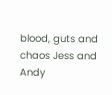blood, guts and chaos Jess and Andy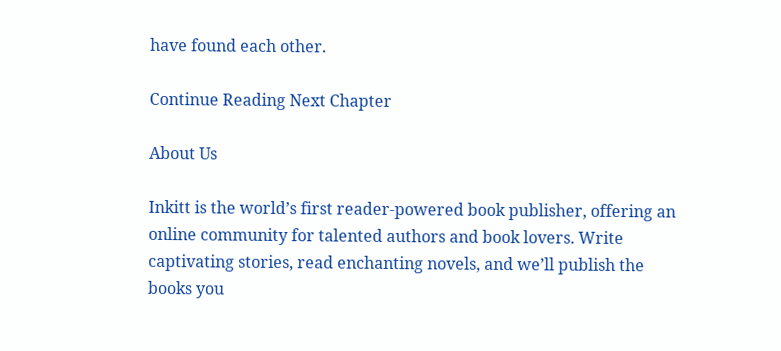have found each other.

Continue Reading Next Chapter

About Us

Inkitt is the world’s first reader-powered book publisher, offering an online community for talented authors and book lovers. Write captivating stories, read enchanting novels, and we’ll publish the books you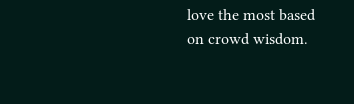love the most based on crowd wisdom.